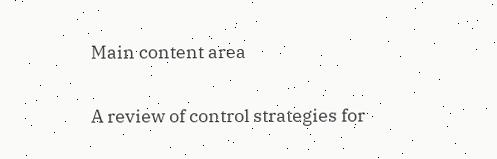Main content area

A review of control strategies for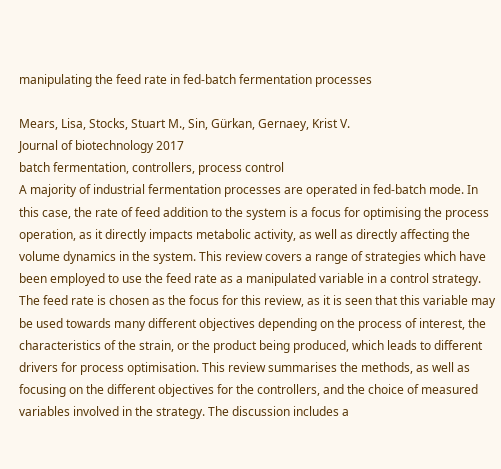manipulating the feed rate in fed-batch fermentation processes

Mears, Lisa, Stocks, Stuart M., Sin, Gürkan, Gernaey, Krist V.
Journal of biotechnology 2017
batch fermentation, controllers, process control
A majority of industrial fermentation processes are operated in fed-batch mode. In this case, the rate of feed addition to the system is a focus for optimising the process operation, as it directly impacts metabolic activity, as well as directly affecting the volume dynamics in the system. This review covers a range of strategies which have been employed to use the feed rate as a manipulated variable in a control strategy. The feed rate is chosen as the focus for this review, as it is seen that this variable may be used towards many different objectives depending on the process of interest, the characteristics of the strain, or the product being produced, which leads to different drivers for process optimisation. This review summarises the methods, as well as focusing on the different objectives for the controllers, and the choice of measured variables involved in the strategy. The discussion includes a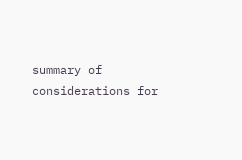summary of considerations for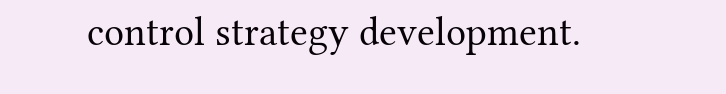control strategy development.